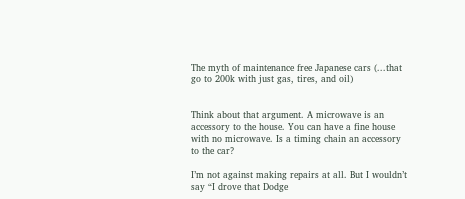The myth of maintenance free Japanese cars (...that go to 200k with just gas, tires, and oil)


Think about that argument. A microwave is an accessory to the house. You can have a fine house with no microwave. Is a timing chain an accessory to the car?

I’m not against making repairs at all. But I wouldn’t say “I drove that Dodge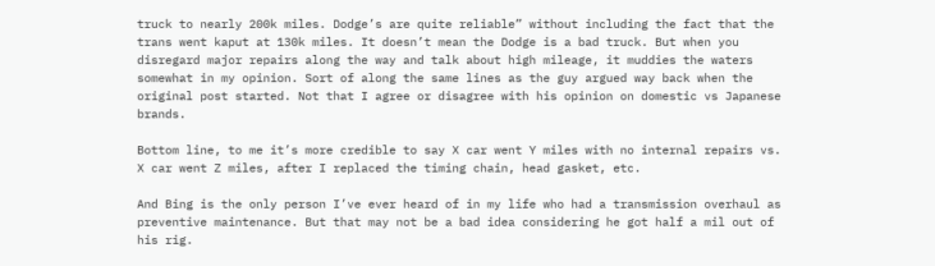truck to nearly 200k miles. Dodge’s are quite reliable” without including the fact that the trans went kaput at 130k miles. It doesn’t mean the Dodge is a bad truck. But when you disregard major repairs along the way and talk about high mileage, it muddies the waters somewhat in my opinion. Sort of along the same lines as the guy argued way back when the original post started. Not that I agree or disagree with his opinion on domestic vs Japanese brands.

Bottom line, to me it’s more credible to say X car went Y miles with no internal repairs vs. X car went Z miles, after I replaced the timing chain, head gasket, etc.

And Bing is the only person I’ve ever heard of in my life who had a transmission overhaul as preventive maintenance. But that may not be a bad idea considering he got half a mil out of his rig.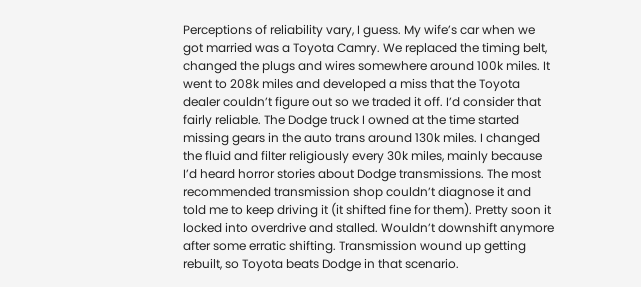Perceptions of reliability vary, I guess. My wife’s car when we got married was a Toyota Camry. We replaced the timing belt, changed the plugs and wires somewhere around 100k miles. It went to 208k miles and developed a miss that the Toyota dealer couldn’t figure out so we traded it off. I’d consider that fairly reliable. The Dodge truck I owned at the time started missing gears in the auto trans around 130k miles. I changed the fluid and filter religiously every 30k miles, mainly because I’d heard horror stories about Dodge transmissions. The most recommended transmission shop couldn’t diagnose it and told me to keep driving it (it shifted fine for them). Pretty soon it locked into overdrive and stalled. Wouldn’t downshift anymore after some erratic shifting. Transmission wound up getting rebuilt, so Toyota beats Dodge in that scenario.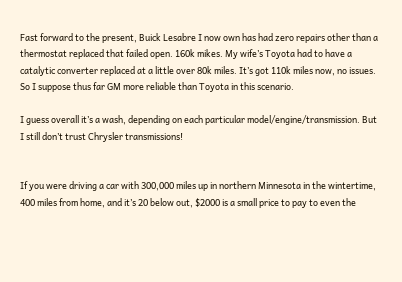Fast forward to the present, Buick Lesabre I now own has had zero repairs other than a thermostat replaced that failed open. 160k mikes. My wife’s Toyota had to have a catalytic converter replaced at a little over 80k miles. It’s got 110k miles now, no issues. So I suppose thus far GM more reliable than Toyota in this scenario.

I guess overall it’s a wash, depending on each particular model/engine/transmission. But I still don’t trust Chrysler transmissions!


If you were driving a car with 300,000 miles up in northern Minnesota in the wintertime, 400 miles from home, and it’s 20 below out, $2000 is a small price to pay to even the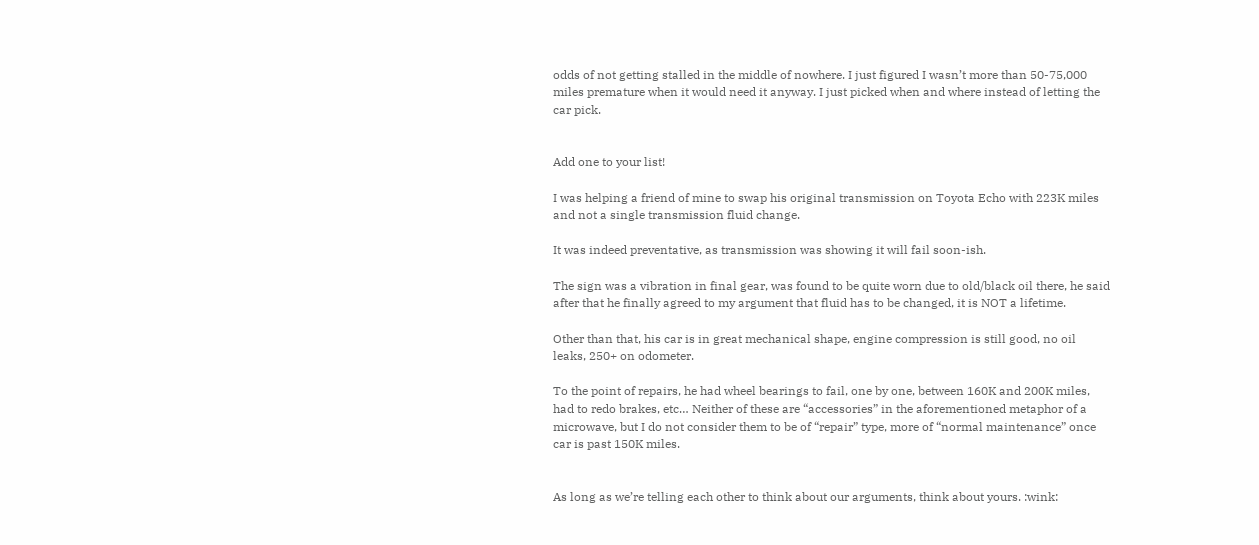odds of not getting stalled in the middle of nowhere. I just figured I wasn’t more than 50-75,000 miles premature when it would need it anyway. I just picked when and where instead of letting the car pick.


Add one to your list!

I was helping a friend of mine to swap his original transmission on Toyota Echo with 223K miles and not a single transmission fluid change.

It was indeed preventative, as transmission was showing it will fail soon-ish.

The sign was a vibration in final gear, was found to be quite worn due to old/black oil there, he said after that he finally agreed to my argument that fluid has to be changed, it is NOT a lifetime.

Other than that, his car is in great mechanical shape, engine compression is still good, no oil leaks, 250+ on odometer.

To the point of repairs, he had wheel bearings to fail, one by one, between 160K and 200K miles, had to redo brakes, etc… Neither of these are “accessories” in the aforementioned metaphor of a microwave, but I do not consider them to be of “repair” type, more of “normal maintenance” once car is past 150K miles.


As long as we’re telling each other to think about our arguments, think about yours. :wink: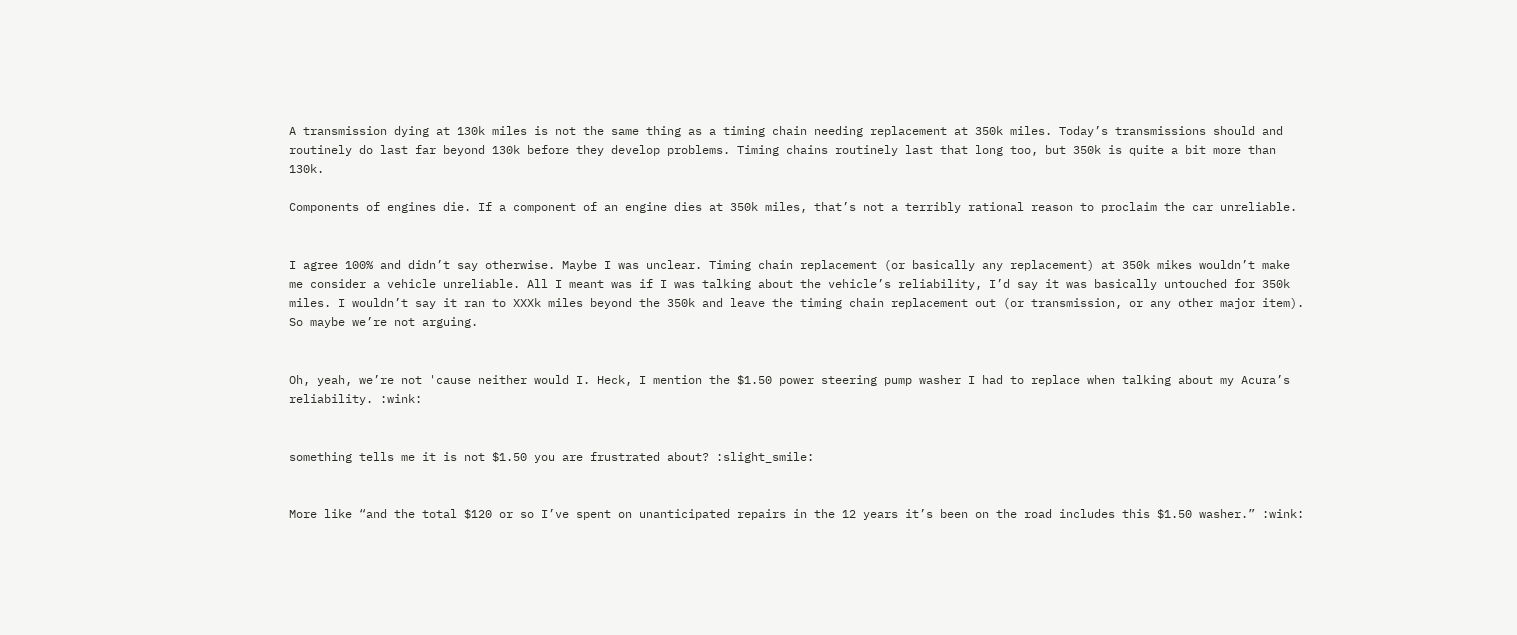A transmission dying at 130k miles is not the same thing as a timing chain needing replacement at 350k miles. Today’s transmissions should and routinely do last far beyond 130k before they develop problems. Timing chains routinely last that long too, but 350k is quite a bit more than 130k.

Components of engines die. If a component of an engine dies at 350k miles, that’s not a terribly rational reason to proclaim the car unreliable.


I agree 100% and didn’t say otherwise. Maybe I was unclear. Timing chain replacement (or basically any replacement) at 350k mikes wouldn’t make me consider a vehicle unreliable. All I meant was if I was talking about the vehicle’s reliability, I’d say it was basically untouched for 350k miles. I wouldn’t say it ran to XXXk miles beyond the 350k and leave the timing chain replacement out (or transmission, or any other major item). So maybe we’re not arguing.


Oh, yeah, we’re not 'cause neither would I. Heck, I mention the $1.50 power steering pump washer I had to replace when talking about my Acura’s reliability. :wink:


something tells me it is not $1.50 you are frustrated about? :slight_smile:


More like “and the total $120 or so I’ve spent on unanticipated repairs in the 12 years it’s been on the road includes this $1.50 washer.” :wink: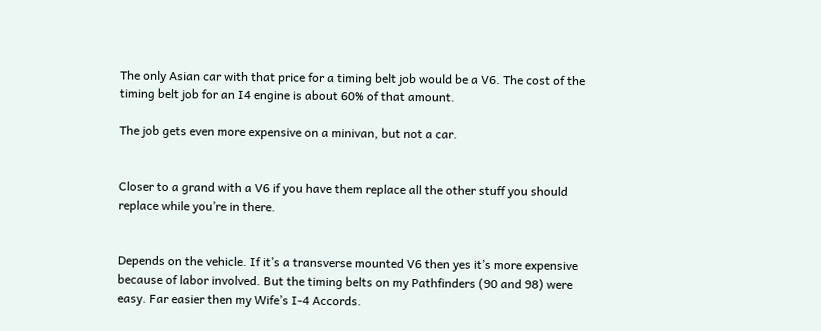The only Asian car with that price for a timing belt job would be a V6. The cost of the timing belt job for an I4 engine is about 60% of that amount.

The job gets even more expensive on a minivan, but not a car.


Closer to a grand with a V6 if you have them replace all the other stuff you should replace while you’re in there.


Depends on the vehicle. If it’s a transverse mounted V6 then yes it’s more expensive because of labor involved. But the timing belts on my Pathfinders (90 and 98) were easy. Far easier then my Wife’s I-4 Accords.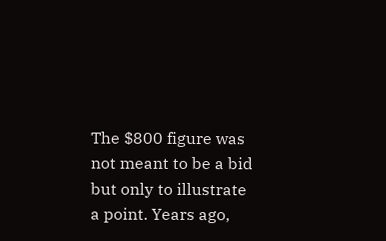The $800 figure was not meant to be a bid but only to illustrate a point. Years ago,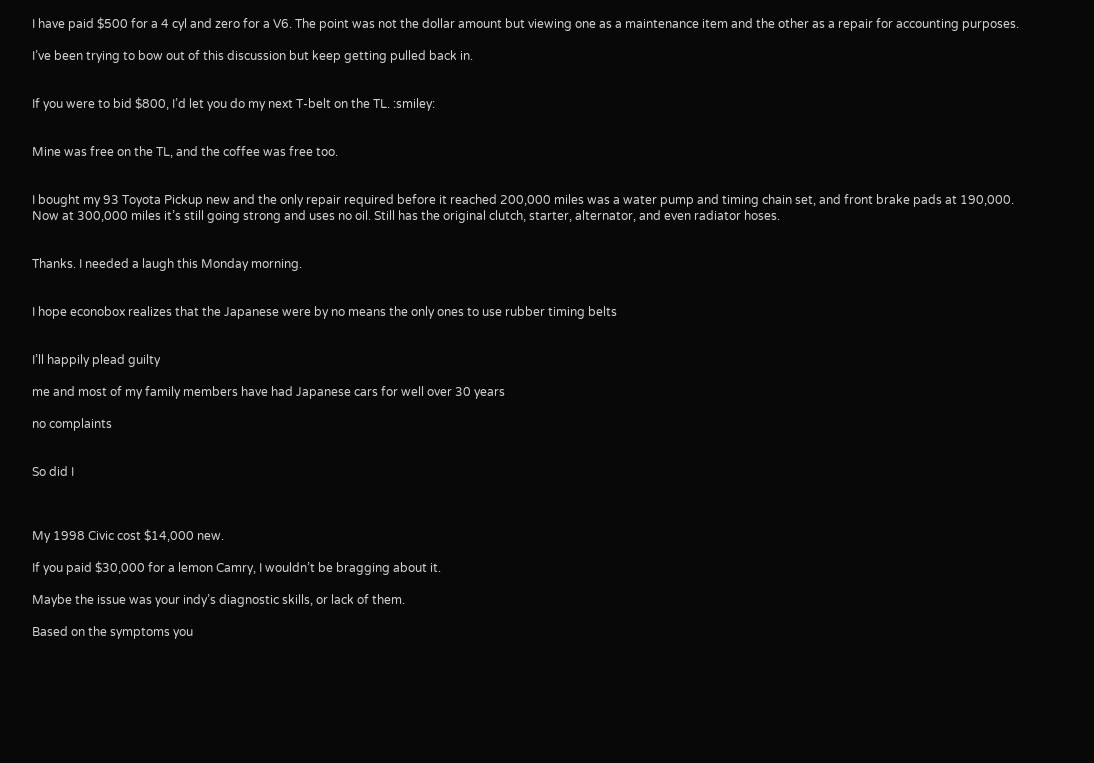I have paid $500 for a 4 cyl and zero for a V6. The point was not the dollar amount but viewing one as a maintenance item and the other as a repair for accounting purposes.

I’ve been trying to bow out of this discussion but keep getting pulled back in.


If you were to bid $800, I’d let you do my next T-belt on the TL. :smiley:


Mine was free on the TL, and the coffee was free too.


I bought my 93 Toyota Pickup new and the only repair required before it reached 200,000 miles was a water pump and timing chain set, and front brake pads at 190,000. Now at 300,000 miles it’s still going strong and uses no oil. Still has the original clutch, starter, alternator, and even radiator hoses.


Thanks. I needed a laugh this Monday morning.


I hope econobox realizes that the Japanese were by no means the only ones to use rubber timing belts


I’ll happily plead guilty

me and most of my family members have had Japanese cars for well over 30 years

no complaints


So did I



My 1998 Civic cost $14,000 new.

If you paid $30,000 for a lemon Camry, I wouldn’t be bragging about it.

Maybe the issue was your indy’s diagnostic skills, or lack of them.

Based on the symptoms you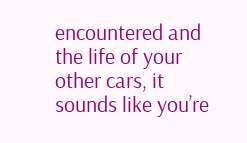encountered and the life of your other cars, it sounds like you’re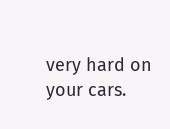very hard on your cars.